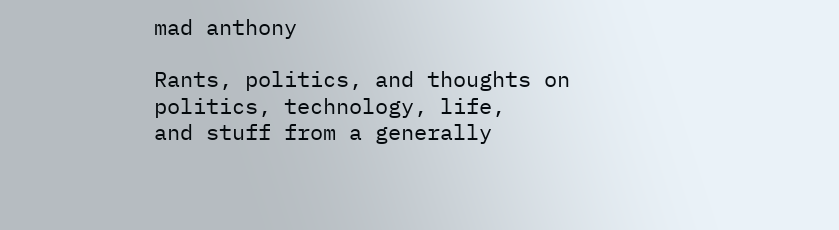mad anthony

Rants, politics, and thoughts on politics, technology, life,
and stuff from a generally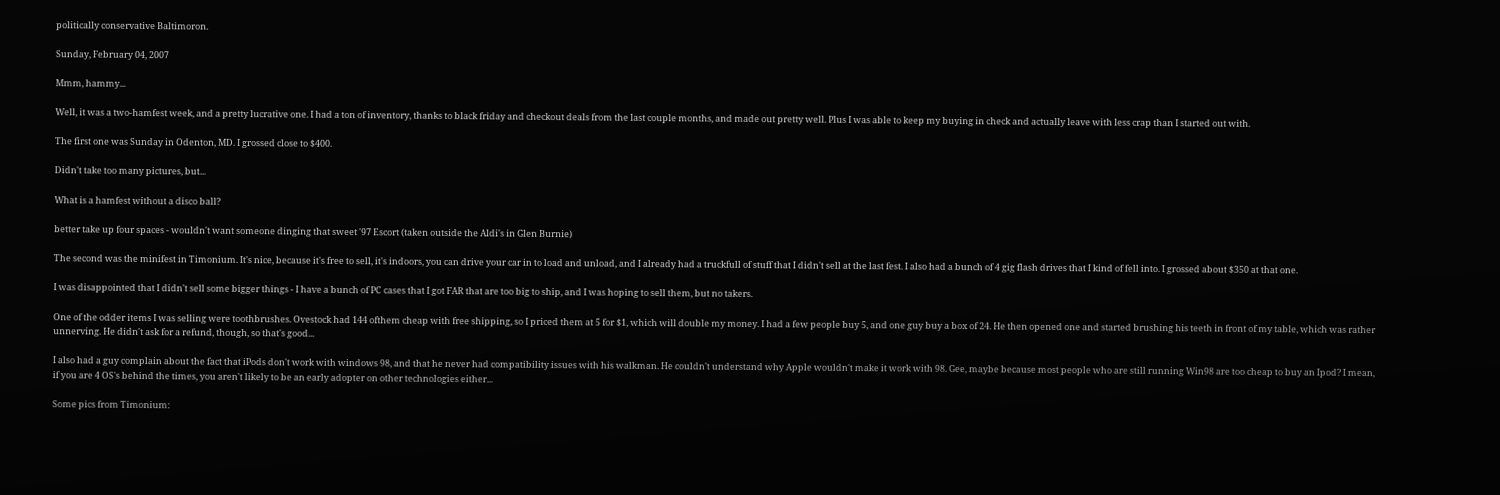politically conservative Baltimoron.

Sunday, February 04, 2007

Mmm, hammy...

Well, it was a two-hamfest week, and a pretty lucrative one. I had a ton of inventory, thanks to black friday and checkout deals from the last couple months, and made out pretty well. Plus I was able to keep my buying in check and actually leave with less crap than I started out with.

The first one was Sunday in Odenton, MD. I grossed close to $400.

Didn't take too many pictures, but...

What is a hamfest without a disco ball?

better take up four spaces - wouldn't want someone dinging that sweet '97 Escort (taken outside the Aldi's in Glen Burnie)

The second was the minifest in Timonium. It's nice, because it's free to sell, it's indoors, you can drive your car in to load and unload, and I already had a truckfull of stuff that I didn't sell at the last fest. I also had a bunch of 4 gig flash drives that I kind of fell into. I grossed about $350 at that one.

I was disappointed that I didn't sell some bigger things - I have a bunch of PC cases that I got FAR that are too big to ship, and I was hoping to sell them, but no takers.

One of the odder items I was selling were toothbrushes. Ovestock had 144 ofthem cheap with free shipping, so I priced them at 5 for $1, which will double my money. I had a few people buy 5, and one guy buy a box of 24. He then opened one and started brushing his teeth in front of my table, which was rather unnerving. He didn't ask for a refund, though, so that's good...

I also had a guy complain about the fact that iPods don't work with windows 98, and that he never had compatibility issues with his walkman. He couldn't understand why Apple wouldn't make it work with 98. Gee, maybe because most people who are still running Win98 are too cheap to buy an Ipod? I mean, if you are 4 OS's behind the times, you aren't likely to be an early adopter on other technologies either...

Some pics from Timonium: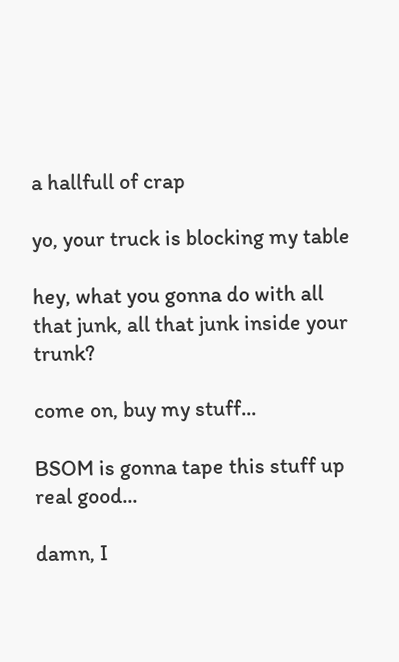a hallfull of crap

yo, your truck is blocking my table

hey, what you gonna do with all that junk, all that junk inside your trunk?

come on, buy my stuff...

BSOM is gonna tape this stuff up real good...

damn, I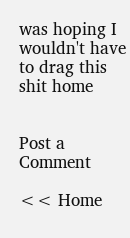was hoping I wouldn't have to drag this shit home


Post a Comment

<< Home